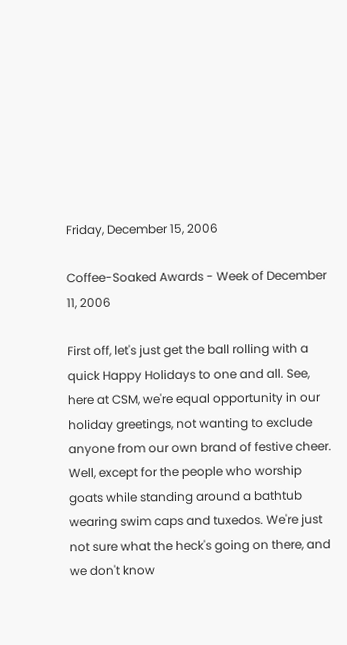Friday, December 15, 2006

Coffee-Soaked Awards - Week of December 11, 2006

First off, let's just get the ball rolling with a quick Happy Holidays to one and all. See, here at CSM, we're equal opportunity in our holiday greetings, not wanting to exclude anyone from our own brand of festive cheer. Well, except for the people who worship goats while standing around a bathtub wearing swim caps and tuxedos. We're just not sure what the heck's going on there, and we don't know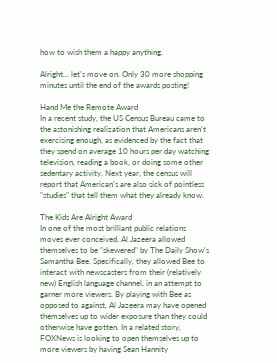how to wish them a happy anything.

Alright... let's move on. Only 30 more shopping minutes until the end of the awards posting!

Hand Me the Remote Award
In a recent study, the US Census Bureau came to the astonishing realization that Americans aren't exercising enough, as evidenced by the fact that they spend on average 10 hours per day watching television, reading a book, or doing some other sedentary activity. Next year, the census will report that American's are also sick of pointless "studies" that tell them what they already know.

The Kids Are Alright Award
In one of the most brilliant public relations moves ever conceived, Al Jazeera allowed themselves to be "skewered" by The Daily Show's Samantha Bee. Specifically, they allowed Bee to interact with newscasters from their (relatively new) English language channel, in an attempt to garner more viewers. By playing with Bee as opposed to against, Al Jazeera may have opened themselves up to wider exposure than they could otherwise have gotten. In a related story, FOXNews is looking to open themselves up to more viewers by having Sean Hannity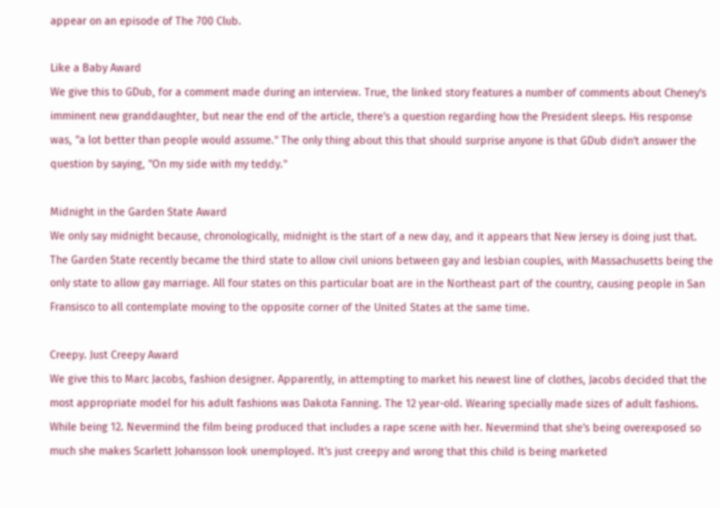appear on an episode of The 700 Club.

Like a Baby Award
We give this to GDub, for a comment made during an interview. True, the linked story features a number of comments about Cheney's imminent new granddaughter, but near the end of the article, there's a question regarding how the President sleeps. His response was, "a lot better than people would assume." The only thing about this that should surprise anyone is that GDub didn't answer the question by saying, "On my side with my teddy."

Midnight in the Garden State Award
We only say midnight because, chronologically, midnight is the start of a new day, and it appears that New Jersey is doing just that. The Garden State recently became the third state to allow civil unions between gay and lesbian couples, with Massachusetts being the only state to allow gay marriage. All four states on this particular boat are in the Northeast part of the country, causing people in San Fransisco to all contemplate moving to the opposite corner of the United States at the same time.

Creepy. Just Creepy Award
We give this to Marc Jacobs, fashion designer. Apparently, in attempting to market his newest line of clothes, Jacobs decided that the most appropriate model for his adult fashions was Dakota Fanning. The 12 year-old. Wearing specially made sizes of adult fashions. While being 12. Nevermind the film being produced that includes a rape scene with her. Nevermind that she's being overexposed so much she makes Scarlett Johansson look unemployed. It's just creepy and wrong that this child is being marketed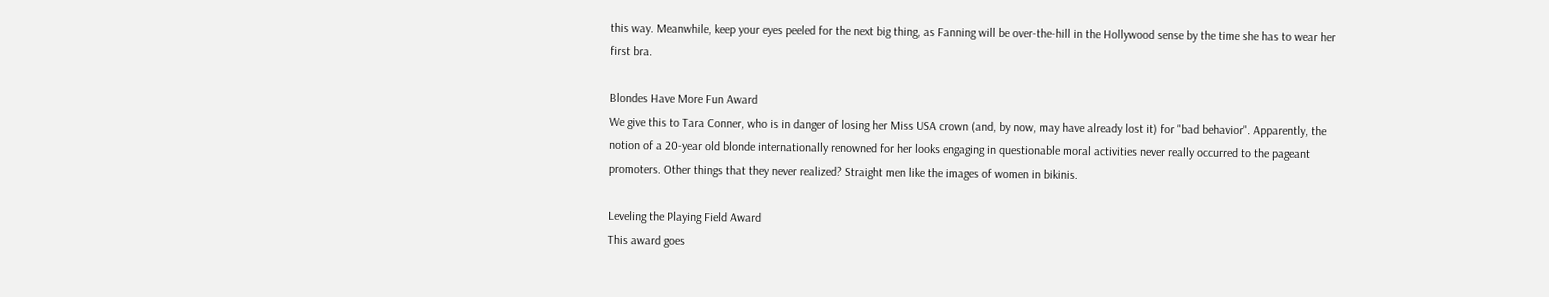this way. Meanwhile, keep your eyes peeled for the next big thing, as Fanning will be over-the-hill in the Hollywood sense by the time she has to wear her first bra.

Blondes Have More Fun Award
We give this to Tara Conner, who is in danger of losing her Miss USA crown (and, by now, may have already lost it) for "bad behavior". Apparently, the notion of a 20-year old blonde internationally renowned for her looks engaging in questionable moral activities never really occurred to the pageant promoters. Other things that they never realized? Straight men like the images of women in bikinis.

Leveling the Playing Field Award
This award goes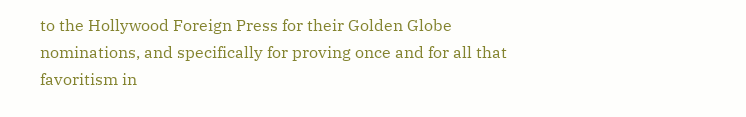to the Hollywood Foreign Press for their Golden Globe nominations, and specifically for proving once and for all that favoritism in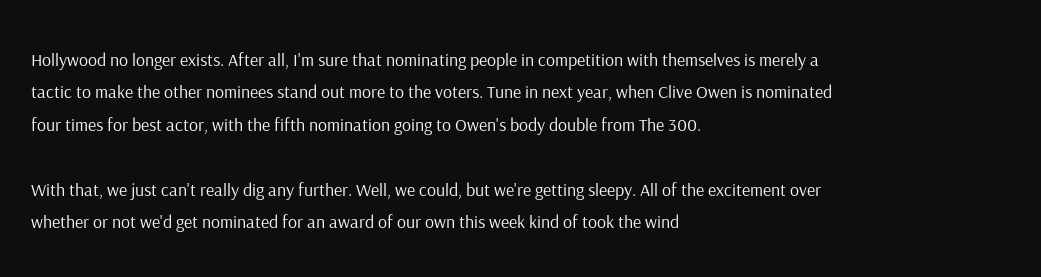Hollywood no longer exists. After all, I'm sure that nominating people in competition with themselves is merely a tactic to make the other nominees stand out more to the voters. Tune in next year, when Clive Owen is nominated four times for best actor, with the fifth nomination going to Owen's body double from The 300.

With that, we just can't really dig any further. Well, we could, but we're getting sleepy. All of the excitement over whether or not we'd get nominated for an award of our own this week kind of took the wind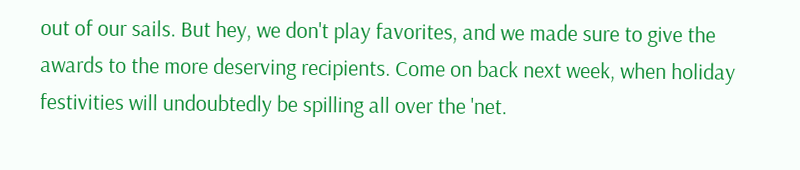out of our sails. But hey, we don't play favorites, and we made sure to give the awards to the more deserving recipients. Come on back next week, when holiday festivities will undoubtedly be spilling all over the 'net.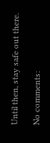Until then, stay safe out there.

No comments: